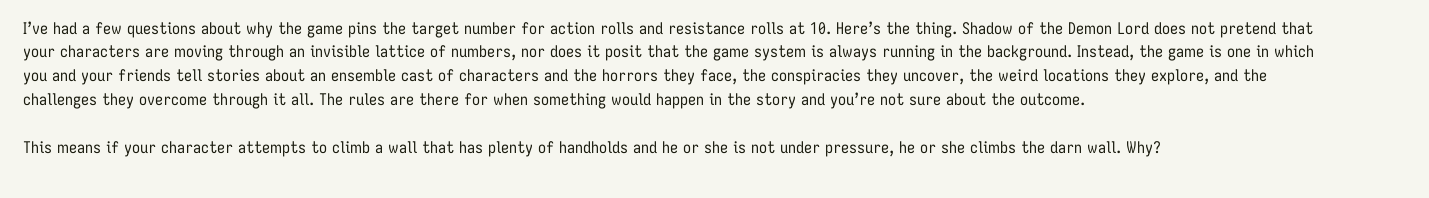I’ve had a few questions about why the game pins the target number for action rolls and resistance rolls at 10. Here’s the thing. Shadow of the Demon Lord does not pretend that your characters are moving through an invisible lattice of numbers, nor does it posit that the game system is always running in the background. Instead, the game is one in which you and your friends tell stories about an ensemble cast of characters and the horrors they face, the conspiracies they uncover, the weird locations they explore, and the challenges they overcome through it all. The rules are there for when something would happen in the story and you’re not sure about the outcome.

This means if your character attempts to climb a wall that has plenty of handholds and he or she is not under pressure, he or she climbs the darn wall. Why?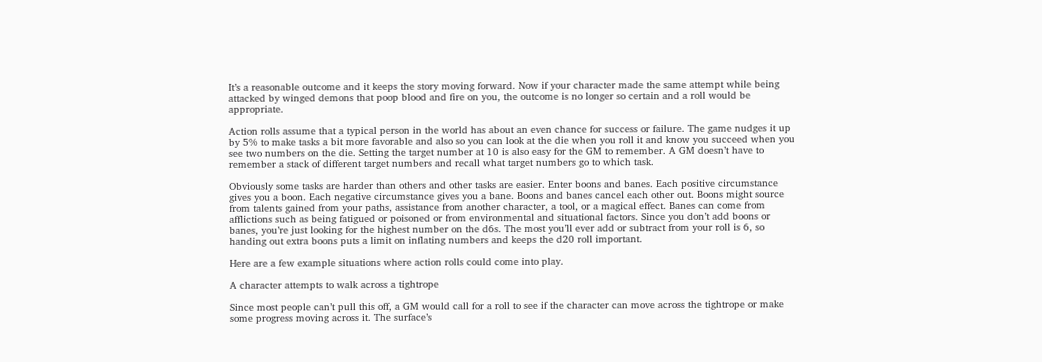It’s a reasonable outcome and it keeps the story moving forward. Now if your character made the same attempt while being attacked by winged demons that poop blood and fire on you, the outcome is no longer so certain and a roll would be appropriate.

Action rolls assume that a typical person in the world has about an even chance for success or failure. The game nudges it up by 5% to make tasks a bit more favorable and also so you can look at the die when you roll it and know you succeed when you see two numbers on the die. Setting the target number at 10 is also easy for the GM to remember. A GM doesn’t have to remember a stack of different target numbers and recall what target numbers go to which task.

Obviously some tasks are harder than others and other tasks are easier. Enter boons and banes. Each positive circumstance gives you a boon. Each negative circumstance gives you a bane. Boons and banes cancel each other out. Boons might source from talents gained from your paths, assistance from another character, a tool, or a magical effect. Banes can come from afflictions such as being fatigued or poisoned or from environmental and situational factors. Since you don’t add boons or banes, you’re just looking for the highest number on the d6s. The most you’ll ever add or subtract from your roll is 6, so handing out extra boons puts a limit on inflating numbers and keeps the d20 roll important.

Here are a few example situations where action rolls could come into play.

A character attempts to walk across a tightrope

Since most people can’t pull this off, a GM would call for a roll to see if the character can move across the tightrope or make some progress moving across it. The surface’s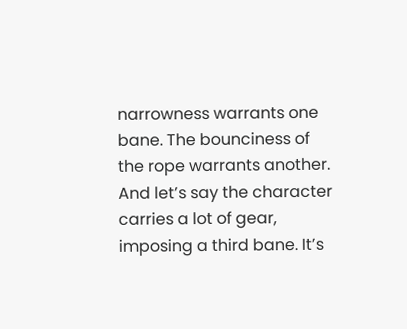narrowness warrants one bane. The bounciness of the rope warrants another. And let’s say the character carries a lot of gear, imposing a third bane. It’s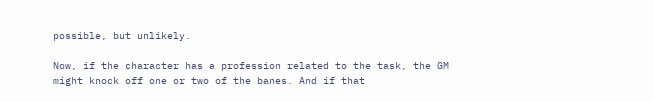possible, but unlikely.

Now, if the character has a profession related to the task, the GM might knock off one or two of the banes. And if that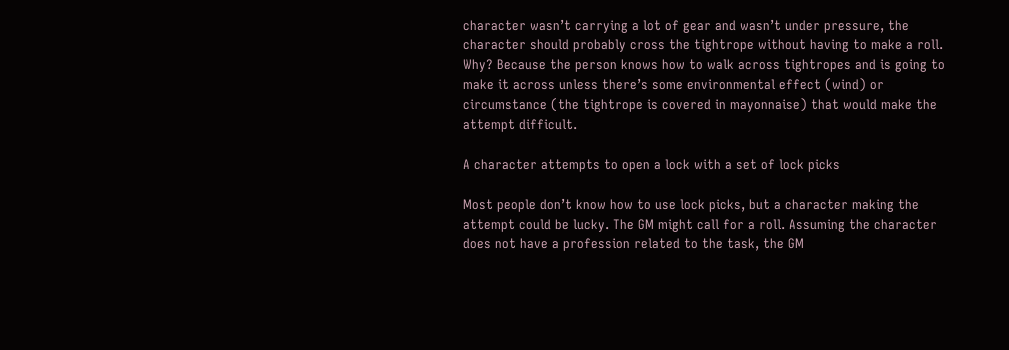character wasn’t carrying a lot of gear and wasn’t under pressure, the character should probably cross the tightrope without having to make a roll. Why? Because the person knows how to walk across tightropes and is going to make it across unless there’s some environmental effect (wind) or circumstance (the tightrope is covered in mayonnaise) that would make the attempt difficult.

A character attempts to open a lock with a set of lock picks

Most people don’t know how to use lock picks, but a character making the attempt could be lucky. The GM might call for a roll. Assuming the character does not have a profession related to the task, the GM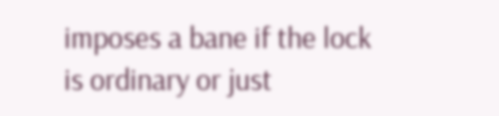imposes a bane if the lock is ordinary or just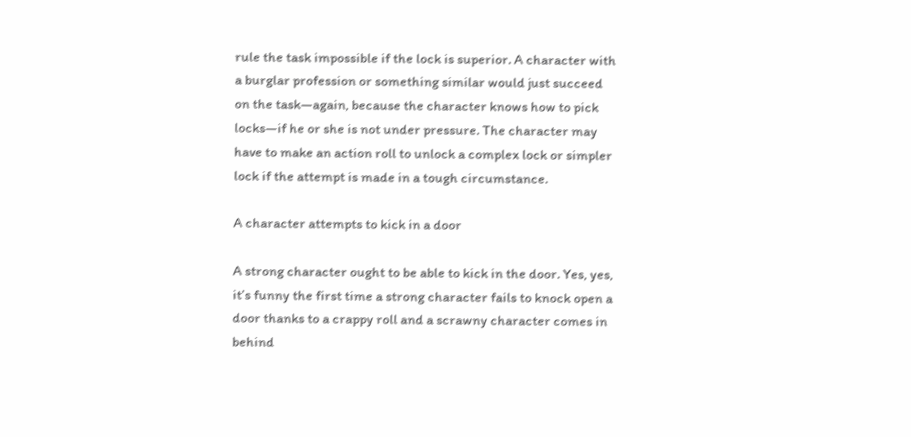rule the task impossible if the lock is superior. A character with a burglar profession or something similar would just succeed on the task—again, because the character knows how to pick locks—if he or she is not under pressure. The character may have to make an action roll to unlock a complex lock or simpler lock if the attempt is made in a tough circumstance.

A character attempts to kick in a door

A strong character ought to be able to kick in the door. Yes, yes, it’s funny the first time a strong character fails to knock open a door thanks to a crappy roll and a scrawny character comes in behind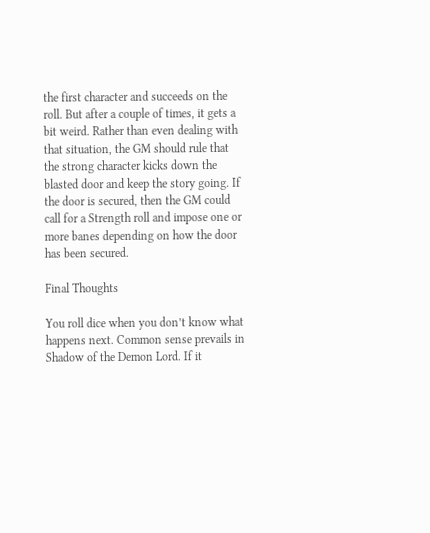the first character and succeeds on the roll. But after a couple of times, it gets a bit weird. Rather than even dealing with that situation, the GM should rule that the strong character kicks down the blasted door and keep the story going. If the door is secured, then the GM could call for a Strength roll and impose one or more banes depending on how the door has been secured.

Final Thoughts

You roll dice when you don’t know what happens next. Common sense prevails in Shadow of the Demon Lord. If it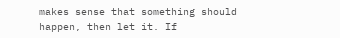makes sense that something should happen, then let it. If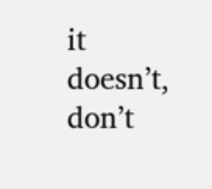it doesn’t, don’t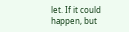let. If it could happen, but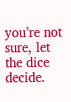you’re not sure, let the dice decide.